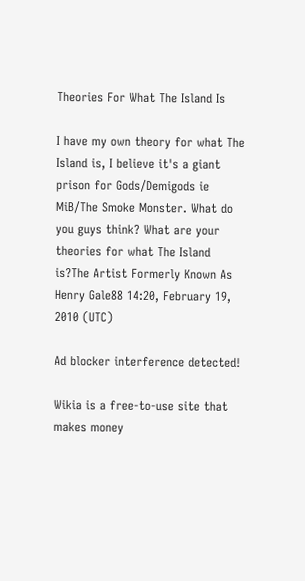Theories For What The Island Is

I have my own theory for what The Island is, I believe it's a giant prison for Gods/Demigods ie MiB/The Smoke Monster. What do you guys think? What are your theories for what The Island is?The Artist Formerly Known As Henry Gale88 14:20, February 19, 2010 (UTC)

Ad blocker interference detected!

Wikia is a free-to-use site that makes money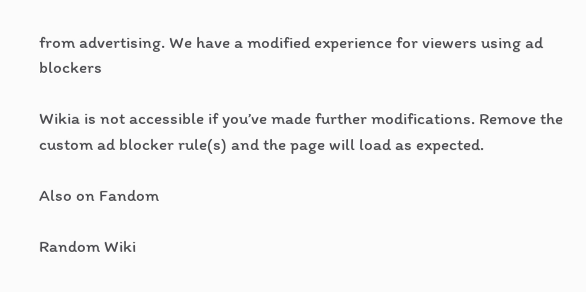from advertising. We have a modified experience for viewers using ad blockers

Wikia is not accessible if you’ve made further modifications. Remove the custom ad blocker rule(s) and the page will load as expected.

Also on Fandom

Random Wiki